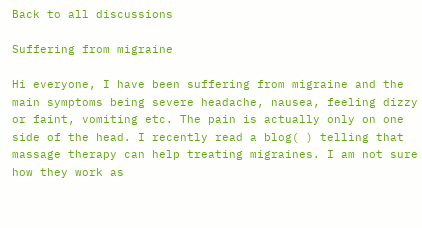Back to all discussions

Suffering from migraine

Hi everyone, I have been suffering from migraine and the main symptoms being severe headache, nausea, feeling dizzy or faint, vomiting etc. The pain is actually only on one side of the head. I recently read a blog( ) telling that massage therapy can help treating migraines. I am not sure how they work as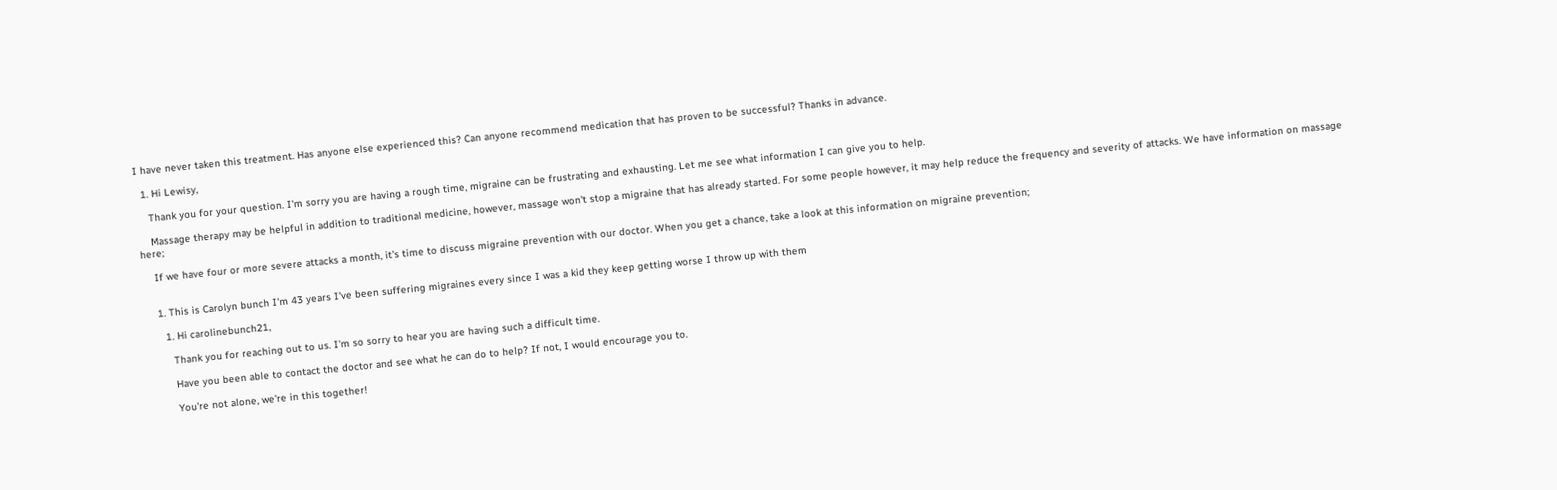I have never taken this treatment. Has anyone else experienced this? Can anyone recommend medication that has proven to be successful? Thanks in advance.

  1. Hi Lewisy,

    Thank you for your question. I'm sorry you are having a rough time, migraine can be frustrating and exhausting. Let me see what information I can give you to help.

    Massage therapy may be helpful in addition to traditional medicine, however, massage won't stop a migraine that has already started. For some people however, it may help reduce the frequency and severity of attacks. We have information on massage here;

    If we have four or more severe attacks a month, it's time to discuss migraine prevention with our doctor. When you get a chance, take a look at this information on migraine prevention;


    1. This is Carolyn bunch I'm 43 years I've been suffering migraines every since I was a kid they keep getting worse I throw up with them

      1. Hi carolinebunch21,

        Thank you for reaching out to us. I'm so sorry to hear you are having such a difficult time.

        Have you been able to contact the doctor and see what he can do to help? If not, I would encourage you to.

        You're not alone, we're in this together!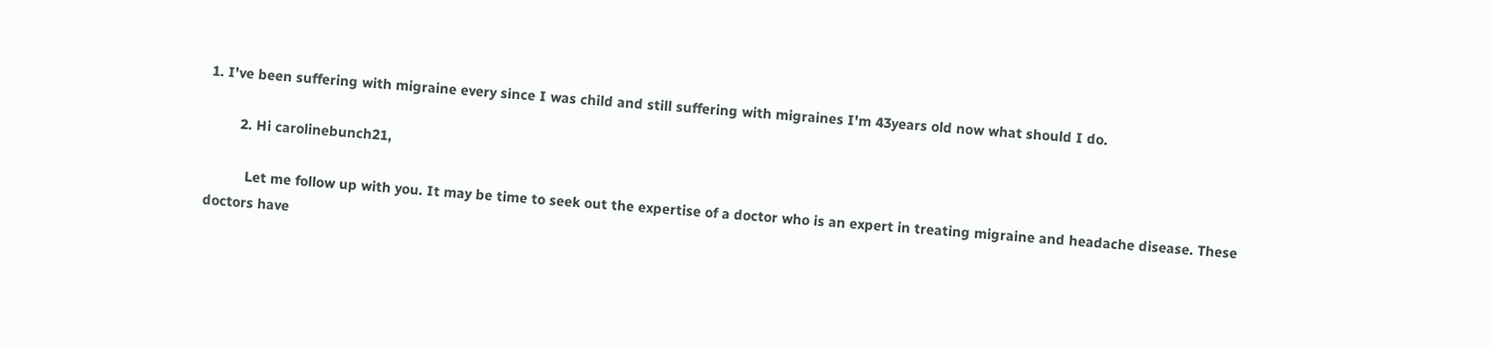1. I've been suffering with migraine every since I was child and still suffering with migraines I'm 43years old now what should I do.

        2. Hi carolinebunch21,

          Let me follow up with you. It may be time to seek out the expertise of a doctor who is an expert in treating migraine and headache disease. These doctors have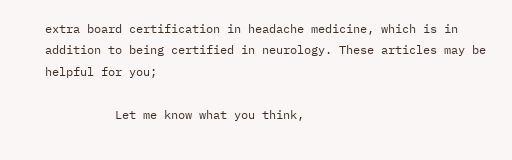extra board certification in headache medicine, which is in addition to being certified in neurology. These articles may be helpful for you;

          Let me know what you think,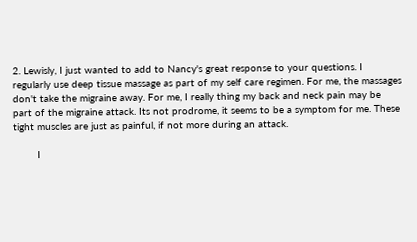2. Lewisly, I just wanted to add to Nancy's great response to your questions. I regularly use deep tissue massage as part of my self care regimen. For me, the massages don't take the migraine away. For me, I really thing my back and neck pain may be part of the migraine attack. Its not prodrome, it seems to be a symptom for me. These tight muscles are just as painful, if not more during an attack.

        I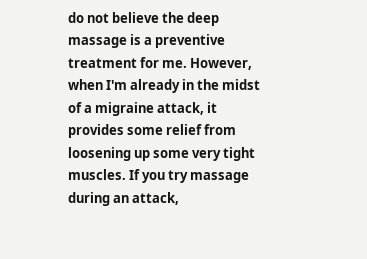do not believe the deep massage is a preventive treatment for me. However, when I'm already in the midst of a migraine attack, it provides some relief from loosening up some very tight muscles. If you try massage during an attack,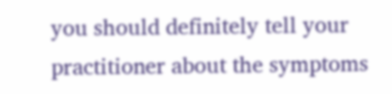you should definitely tell your practitioner about the symptoms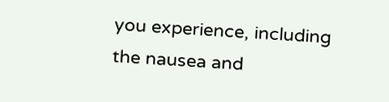you experience, including the nausea and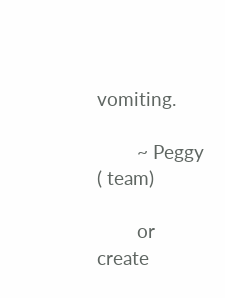vomiting.

        ~ Peggy ( team)

        or create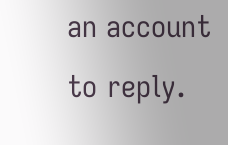an account to reply.